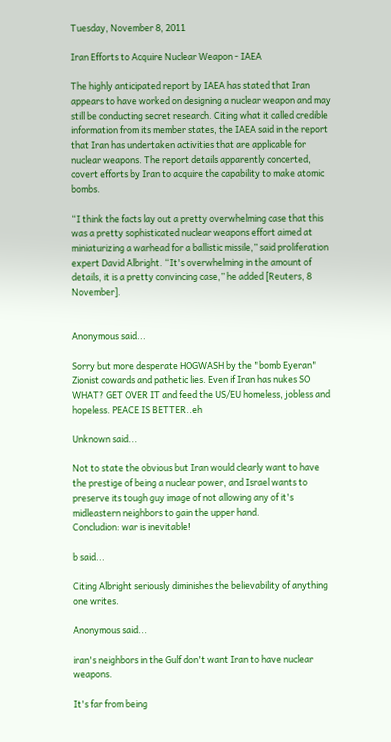Tuesday, November 8, 2011

Iran Efforts to Acquire Nuclear Weapon - IAEA

The highly anticipated report by IAEA has stated that Iran appears to have worked on designing a nuclear weapon and may still be conducting secret research. Citing what it called credible information from its member states, the IAEA said in the report that Iran has undertaken activities that are applicable for nuclear weapons. The report details apparently concerted, covert efforts by Iran to acquire the capability to make atomic bombs.

“I think the facts lay out a pretty overwhelming case that this was a pretty sophisticated nuclear weapons effort aimed at miniaturizing a warhead for a ballistic missile,” said proliferation expert David Albright. “It's overwhelming in the amount of details, it is a pretty convincing case,” he added [Reuters, 8 November].


Anonymous said...

Sorry but more desperate HOGWASH by the "bomb Eyeran" Zionist cowards and pathetic lies. Even if Iran has nukes SO WHAT? GET OVER IT and feed the US/EU homeless, jobless and hopeless. PEACE IS BETTER..eh

Unknown said...

Not to state the obvious but Iran would clearly want to have the prestige of being a nuclear power, and Israel wants to preserve its tough guy image of not allowing any of it's midleastern neighbors to gain the upper hand.
Concludion: war is inevitable!

b said...

Citing Albright seriously diminishes the believability of anything one writes.

Anonymous said...

iran's neighbors in the Gulf don't want Iran to have nuclear weapons.

It's far from being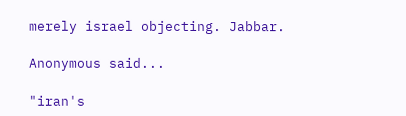merely israel objecting. Jabbar.

Anonymous said...

"iran's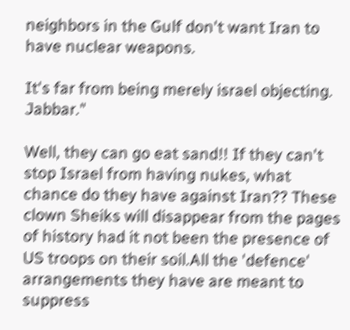neighbors in the Gulf don't want Iran to have nuclear weapons.

It's far from being merely israel objecting. Jabbar."

Well, they can go eat sand!! If they can't stop Israel from having nukes, what chance do they have against Iran?? These clown Sheiks will disappear from the pages of history had it not been the presence of US troops on their soil.All the 'defence' arrangements they have are meant to suppress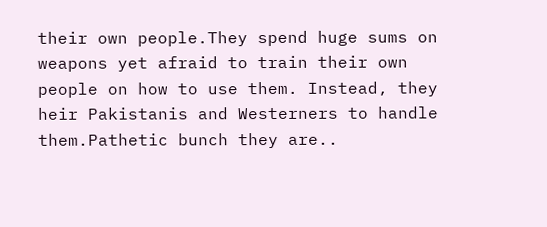their own people.They spend huge sums on weapons yet afraid to train their own people on how to use them. Instead, they heir Pakistanis and Westerners to handle them.Pathetic bunch they are..